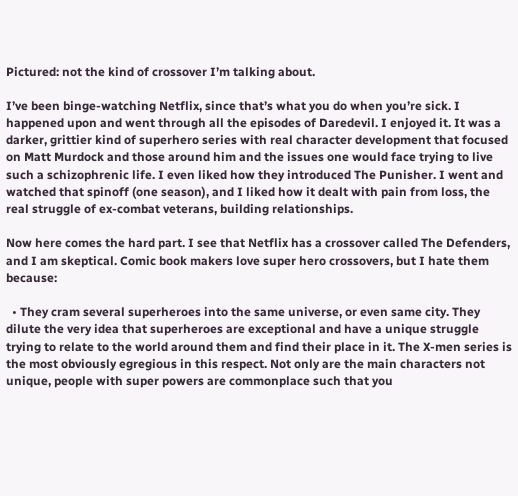Pictured: not the kind of crossover I’m talking about.

I’ve been binge-watching Netflix, since that’s what you do when you’re sick. I happened upon and went through all the episodes of Daredevil. I enjoyed it. It was a darker, grittier kind of superhero series with real character development that focused on Matt Murdock and those around him and the issues one would face trying to live such a schizophrenic life. I even liked how they introduced The Punisher. I went and watched that spinoff (one season), and I liked how it dealt with pain from loss, the real struggle of ex-combat veterans, building relationships.

Now here comes the hard part. I see that Netflix has a crossover called The Defenders, and I am skeptical. Comic book makers love super hero crossovers, but I hate them because:

  • They cram several superheroes into the same universe, or even same city. They dilute the very idea that superheroes are exceptional and have a unique struggle trying to relate to the world around them and find their place in it. The X-men series is the most obviously egregious in this respect. Not only are the main characters not unique, people with super powers are commonplace such that you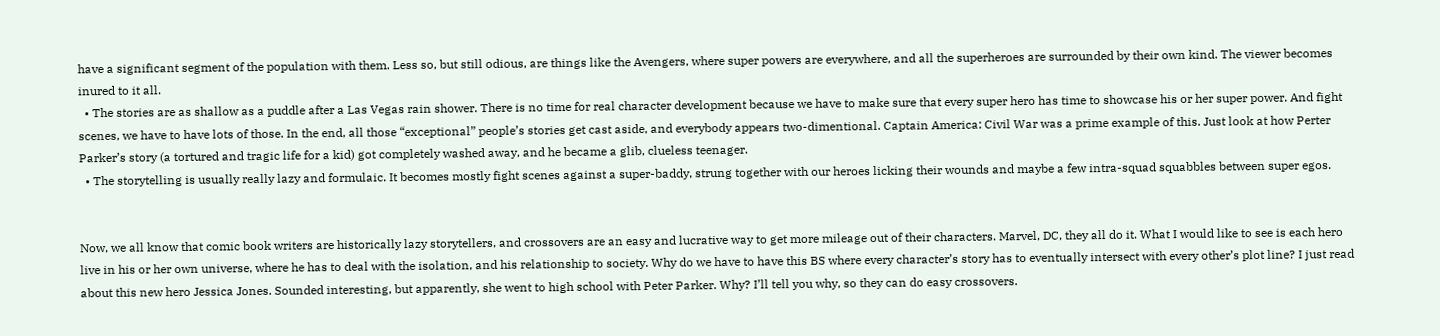have a significant segment of the population with them. Less so, but still odious, are things like the Avengers, where super powers are everywhere, and all the superheroes are surrounded by their own kind. The viewer becomes inured to it all.
  • The stories are as shallow as a puddle after a Las Vegas rain shower. There is no time for real character development because we have to make sure that every super hero has time to showcase his or her super power. And fight scenes, we have to have lots of those. In the end, all those “exceptional” people’s stories get cast aside, and everybody appears two-dimentional. Captain America: Civil War was a prime example of this. Just look at how Perter Parker’s story (a tortured and tragic life for a kid) got completely washed away, and he became a glib, clueless teenager.
  • The storytelling is usually really lazy and formulaic. It becomes mostly fight scenes against a super-baddy, strung together with our heroes licking their wounds and maybe a few intra-squad squabbles between super egos.


Now, we all know that comic book writers are historically lazy storytellers, and crossovers are an easy and lucrative way to get more mileage out of their characters. Marvel, DC, they all do it. What I would like to see is each hero live in his or her own universe, where he has to deal with the isolation, and his relationship to society. Why do we have to have this BS where every character’s story has to eventually intersect with every other’s plot line? I just read about this new hero Jessica Jones. Sounded interesting, but apparently, she went to high school with Peter Parker. Why? I’ll tell you why, so they can do easy crossovers.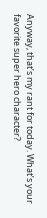Anyway, that’s my rant for today. What’s your favorite super hero character?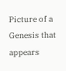Picture of a Genesis that appears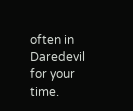often in Daredevil for your time.